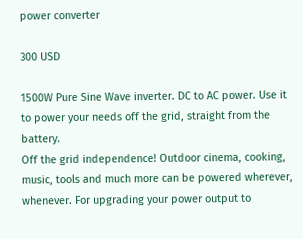power converter

300 USD

1500W Pure Sine Wave inverter. DC to AC power. Use it to power your needs off the grid, straight from the battery.
Off the grid independence! Outdoor cinema, cooking, music, tools and much more can be powered wherever, whenever. For upgrading your power output to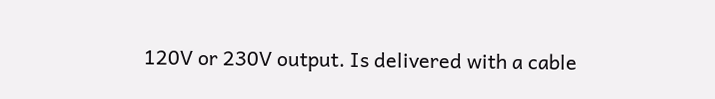120V or 230V output. Is delivered with a cable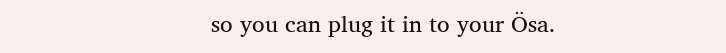so you can plug it in to your Ösa.